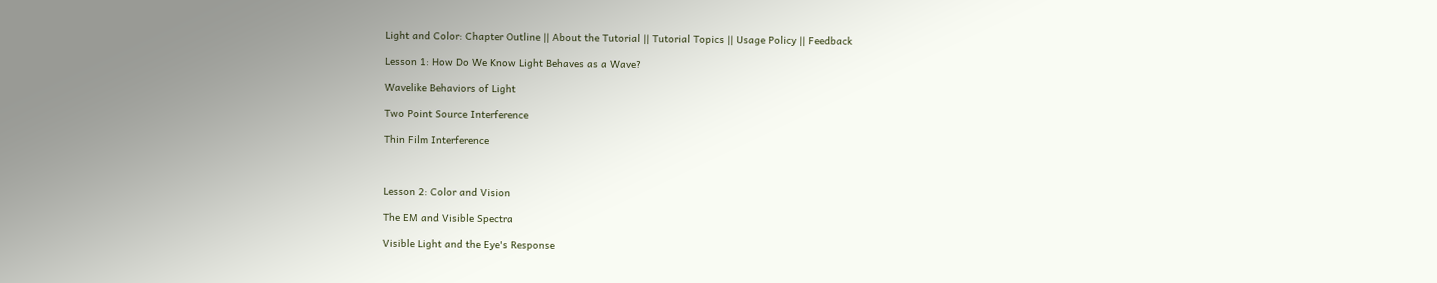Light and Color: Chapter Outline || About the Tutorial || Tutorial Topics || Usage Policy || Feedback

Lesson 1: How Do We Know Light Behaves as a Wave?

Wavelike Behaviors of Light

Two Point Source Interference

Thin Film Interference



Lesson 2: Color and Vision

The EM and Visible Spectra

Visible Light and the Eye's Response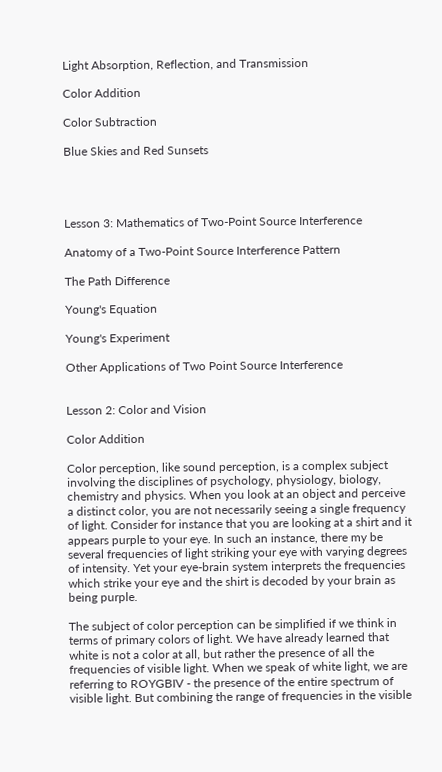Light Absorption, Reflection, and Transmission

Color Addition

Color Subtraction

Blue Skies and Red Sunsets




Lesson 3: Mathematics of Two-Point Source Interference

Anatomy of a Two-Point Source Interference Pattern

The Path Difference

Young's Equation

Young's Experiment

Other Applications of Two Point Source Interference


Lesson 2: Color and Vision

Color Addition

Color perception, like sound perception, is a complex subject involving the disciplines of psychology, physiology, biology, chemistry and physics. When you look at an object and perceive a distinct color, you are not necessarily seeing a single frequency of light. Consider for instance that you are looking at a shirt and it appears purple to your eye. In such an instance, there my be several frequencies of light striking your eye with varying degrees of intensity. Yet your eye-brain system interprets the frequencies which strike your eye and the shirt is decoded by your brain as being purple.

The subject of color perception can be simplified if we think in terms of primary colors of light. We have already learned that white is not a color at all, but rather the presence of all the frequencies of visible light. When we speak of white light, we are referring to ROYGBIV - the presence of the entire spectrum of visible light. But combining the range of frequencies in the visible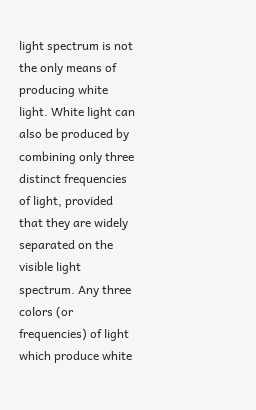light spectrum is not the only means of producing white light. White light can also be produced by combining only three distinct frequencies of light, provided that they are widely separated on the visible light spectrum. Any three colors (or frequencies) of light which produce white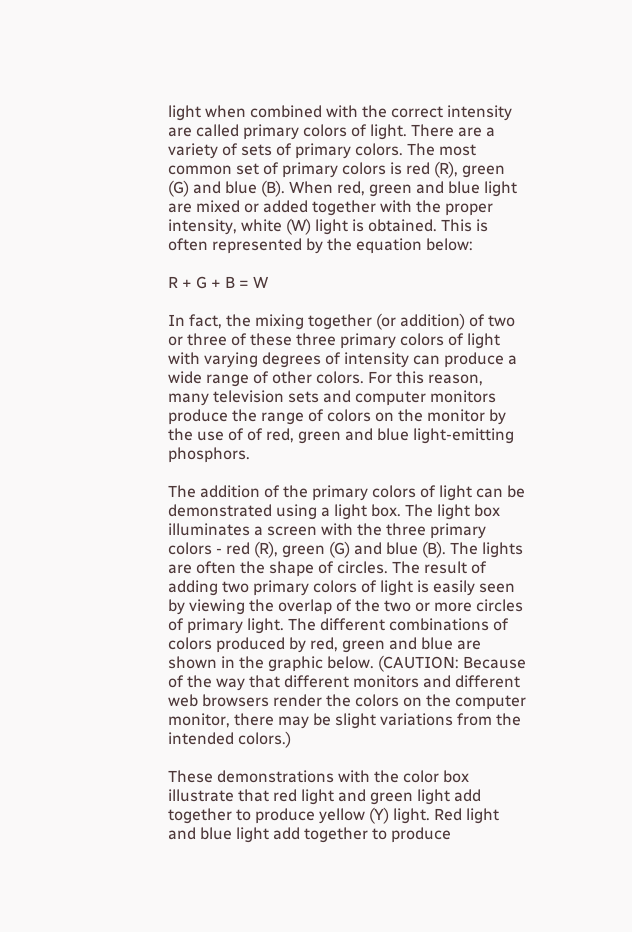light when combined with the correct intensity are called primary colors of light. There are a variety of sets of primary colors. The most common set of primary colors is red (R), green (G) and blue (B). When red, green and blue light are mixed or added together with the proper intensity, white (W) light is obtained. This is often represented by the equation below:

R + G + B = W

In fact, the mixing together (or addition) of two or three of these three primary colors of light with varying degrees of intensity can produce a wide range of other colors. For this reason, many television sets and computer monitors produce the range of colors on the monitor by the use of of red, green and blue light-emitting phosphors.

The addition of the primary colors of light can be demonstrated using a light box. The light box illuminates a screen with the three primary colors - red (R), green (G) and blue (B). The lights are often the shape of circles. The result of adding two primary colors of light is easily seen by viewing the overlap of the two or more circles of primary light. The different combinations of colors produced by red, green and blue are shown in the graphic below. (CAUTION: Because of the way that different monitors and different web browsers render the colors on the computer monitor, there may be slight variations from the intended colors.)

These demonstrations with the color box illustrate that red light and green light add together to produce yellow (Y) light. Red light and blue light add together to produce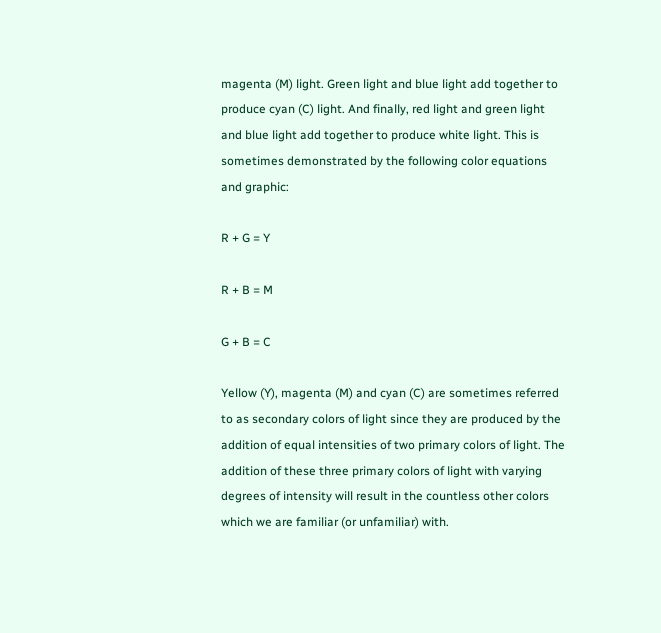magenta (M) light. Green light and blue light add together to produce cyan (C) light. And finally, red light and green light and blue light add together to produce white light. This is sometimes demonstrated by the following color equations and graphic:

R + G = Y

R + B = M

G + B = C

Yellow (Y), magenta (M) and cyan (C) are sometimes referred to as secondary colors of light since they are produced by the addition of equal intensities of two primary colors of light. The addition of these three primary colors of light with varying degrees of intensity will result in the countless other colors which we are familiar (or unfamiliar) with.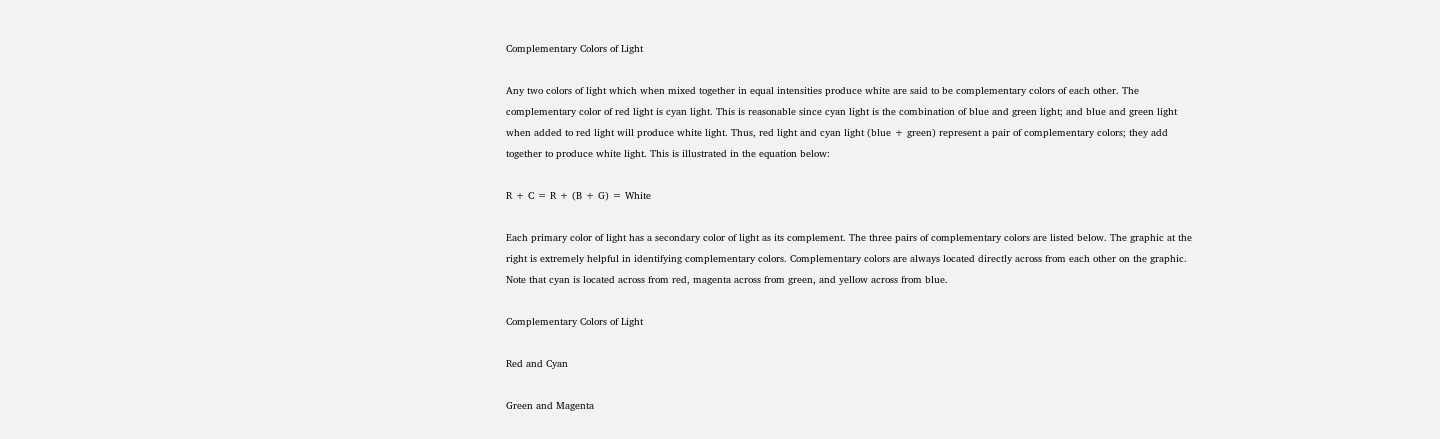Complementary Colors of Light

Any two colors of light which when mixed together in equal intensities produce white are said to be complementary colors of each other. The complementary color of red light is cyan light. This is reasonable since cyan light is the combination of blue and green light; and blue and green light when added to red light will produce white light. Thus, red light and cyan light (blue + green) represent a pair of complementary colors; they add together to produce white light. This is illustrated in the equation below:

R + C = R + (B + G) = White

Each primary color of light has a secondary color of light as its complement. The three pairs of complementary colors are listed below. The graphic at the right is extremely helpful in identifying complementary colors. Complementary colors are always located directly across from each other on the graphic. Note that cyan is located across from red, magenta across from green, and yellow across from blue.

Complementary Colors of Light

Red and Cyan

Green and Magenta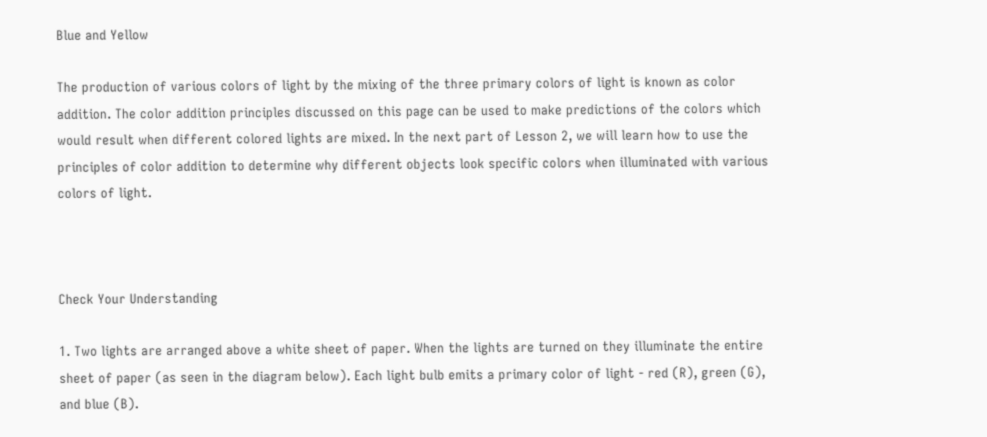Blue and Yellow

The production of various colors of light by the mixing of the three primary colors of light is known as color addition. The color addition principles discussed on this page can be used to make predictions of the colors which would result when different colored lights are mixed. In the next part of Lesson 2, we will learn how to use the principles of color addition to determine why different objects look specific colors when illuminated with various colors of light.



Check Your Understanding

1. Two lights are arranged above a white sheet of paper. When the lights are turned on they illuminate the entire sheet of paper (as seen in the diagram below). Each light bulb emits a primary color of light - red (R), green (G), and blue (B).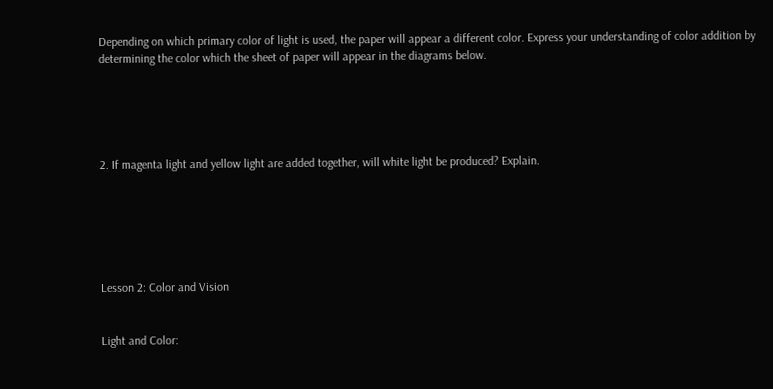Depending on which primary color of light is used, the paper will appear a different color. Express your understanding of color addition by determining the color which the sheet of paper will appear in the diagrams below.





2. If magenta light and yellow light are added together, will white light be produced? Explain.






Lesson 2: Color and Vision


Light and Color: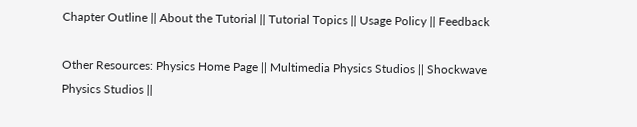Chapter Outline || About the Tutorial || Tutorial Topics || Usage Policy || Feedback

Other Resources: Physics Home Page || Multimedia Physics Studios || Shockwave Physics Studios ||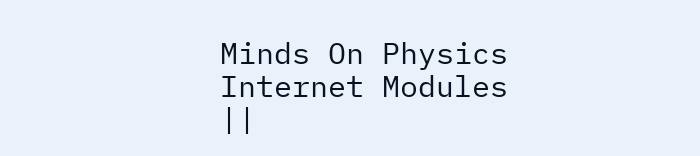Minds On Physics Internet Modules ||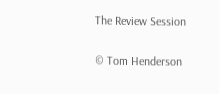The Review Session

© Tom Henderson